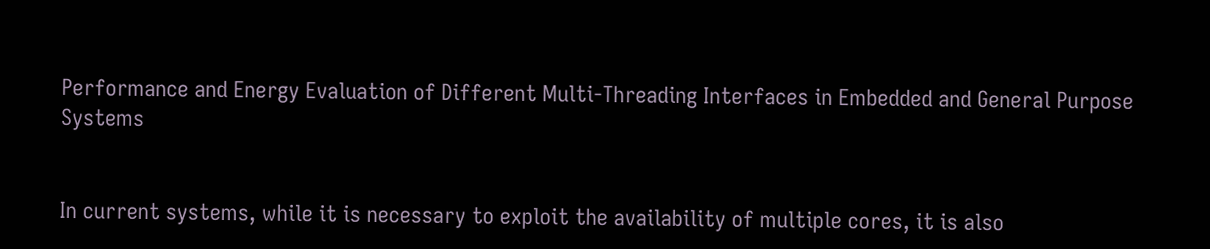Performance and Energy Evaluation of Different Multi-Threading Interfaces in Embedded and General Purpose Systems


In current systems, while it is necessary to exploit the availability of multiple cores, it is also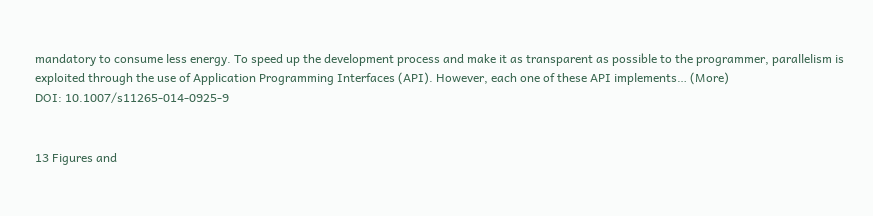mandatory to consume less energy. To speed up the development process and make it as transparent as possible to the programmer, parallelism is exploited through the use of Application Programming Interfaces (API). However, each one of these API implements… (More)
DOI: 10.1007/s11265-014-0925-9


13 Figures and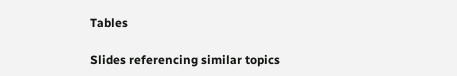Tables

Slides referencing similar topics